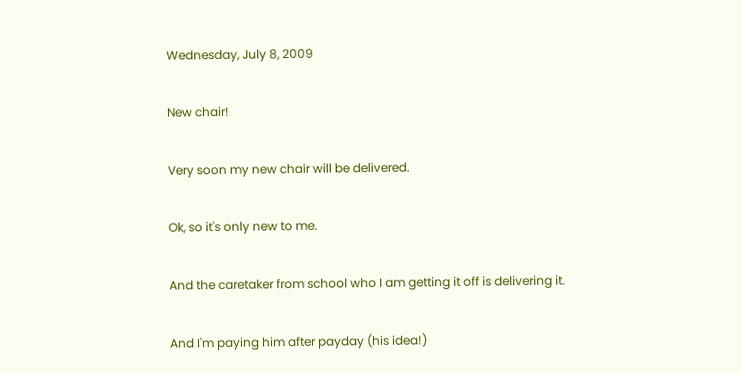Wednesday, July 8, 2009

New chair!

Very soon my new chair will be delivered.

Ok, so it's only new to me.

And the caretaker from school who I am getting it off is delivering it.

And I'm paying him after payday (his idea!)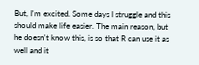But, I'm excited. Some days I struggle and this should make life easier. The main reason, but he doesn't know this, is so that R can use it as well and it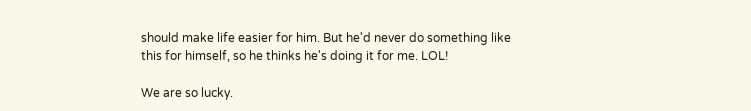should make life easier for him. But he'd never do something like this for himself, so he thinks he's doing it for me. LOL!

We are so lucky.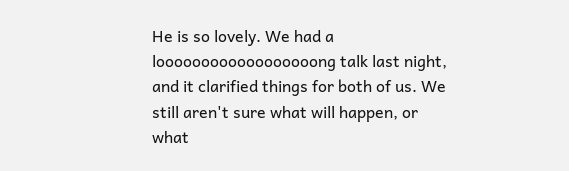He is so lovely. We had a loooooooooooooooooong talk last night, and it clarified things for both of us. We still aren't sure what will happen, or what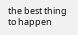the best thing to happen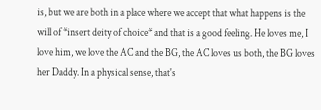is, but we are both in a place where we accept that what happens is the will of *insert deity of choice* and that is a good feeling. He loves me, I love him, we love the AC and the BG, the AC loves us both, the BG loves her Daddy. In a physical sense, that's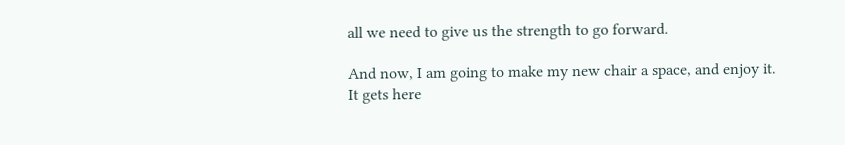all we need to give us the strength to go forward.

And now, I am going to make my new chair a space, and enjoy it. It gets here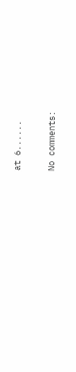at 6......

No comments: